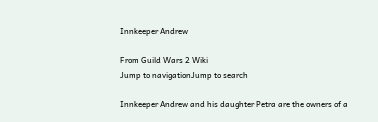Innkeeper Andrew

From Guild Wars 2 Wiki
Jump to navigationJump to search

Innkeeper Andrew and his daughter Petra are the owners of a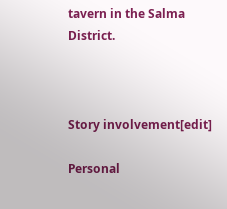tavern in the Salma District.



Story involvement[edit]

Personal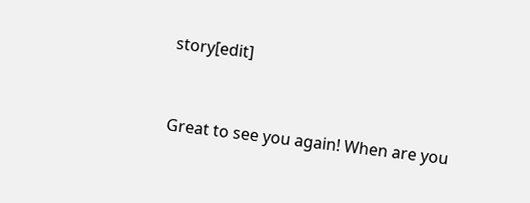story[edit]


Great to see you again! When are you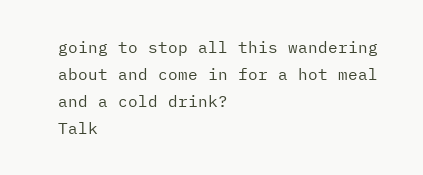going to stop all this wandering about and come in for a hot meal and a cold drink?
Talk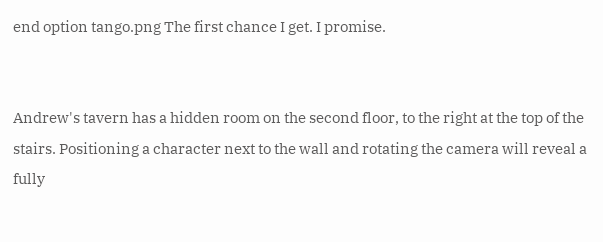end option tango.png The first chance I get. I promise.


Andrew's tavern has a hidden room on the second floor, to the right at the top of the stairs. Positioning a character next to the wall and rotating the camera will reveal a fully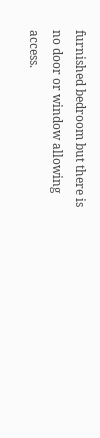furnished bedroom but there is no door or window allowing access.